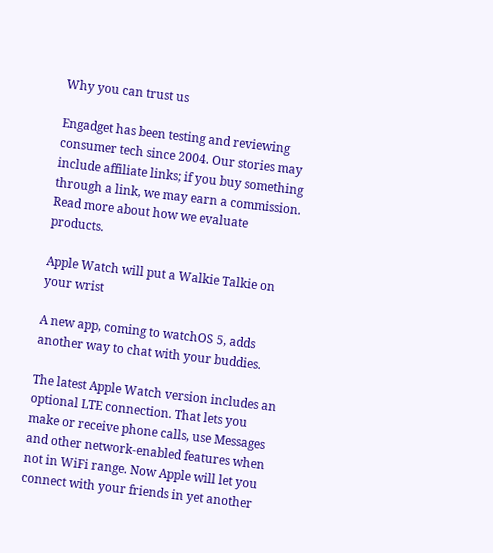Why you can trust us

Engadget has been testing and reviewing consumer tech since 2004. Our stories may include affiliate links; if you buy something through a link, we may earn a commission. Read more about how we evaluate products.

Apple Watch will put a Walkie Talkie on your wrist

A new app, coming to watchOS 5, adds another way to chat with your buddies.

The latest Apple Watch version includes an optional LTE connection. That lets you make or receive phone calls, use Messages and other network-enabled features when not in WiFi range. Now Apple will let you connect with your friends in yet another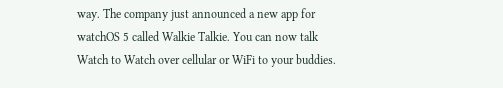way. The company just announced a new app for watchOS 5 called Walkie Talkie. You can now talk Watch to Watch over cellular or WiFi to your buddies.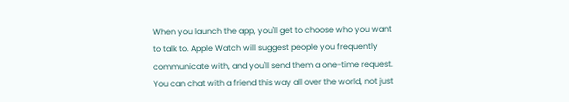When you launch the app, you'll get to choose who you want to talk to. Apple Watch will suggest people you frequently communicate with, and you'll send them a one-time request. You can chat with a friend this way all over the world, not just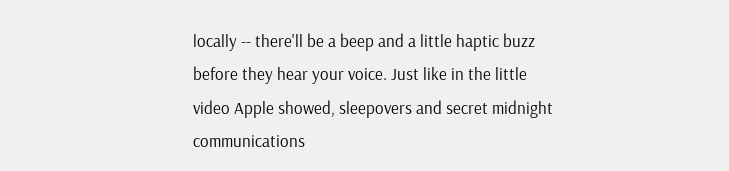locally -- there'll be a beep and a little haptic buzz before they hear your voice. Just like in the little video Apple showed, sleepovers and secret midnight communications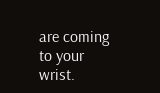are coming to your wrist.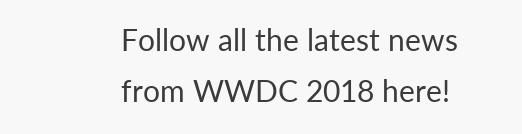Follow all the latest news from WWDC 2018 here!